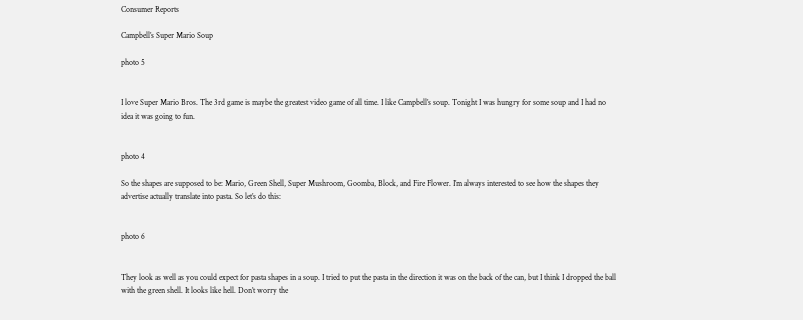Consumer Reports

Campbell’s Super Mario Soup

photo 5


I love Super Mario Bros. The 3rd game is maybe the greatest video game of all time. I like Campbell’s soup. Tonight I was hungry for some soup and I had no idea it was going to fun.


photo 4

So the shapes are supposed to be: Mario, Green Shell, Super Mushroom, Goomba, Block, and Fire Flower. I’m always interested to see how the shapes they advertise actually translate into pasta. So let’s do this:


photo 6


They look as well as you could expect for pasta shapes in a soup. I tried to put the pasta in the direction it was on the back of the can, but I think I dropped the ball with the green shell. It looks like hell. Don’t worry the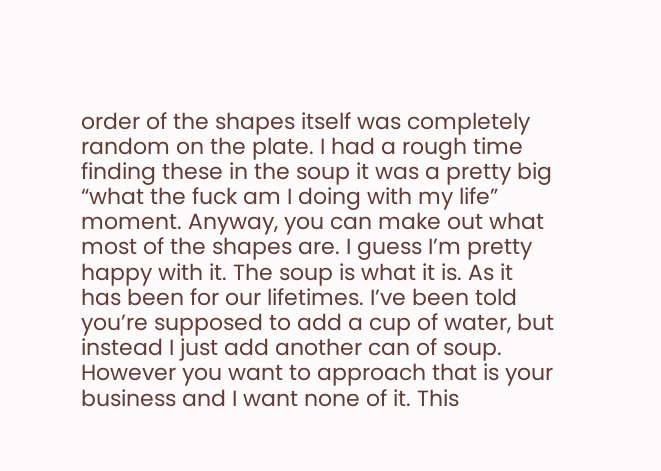order of the shapes itself was completely random on the plate. I had a rough time finding these in the soup it was a pretty big “what the fuck am I doing with my life” moment. Anyway, you can make out what most of the shapes are. I guess I’m pretty happy with it. The soup is what it is. As it has been for our lifetimes. I’ve been told you’re supposed to add a cup of water, but instead I just add another can of soup. However you want to approach that is your business and I want none of it. This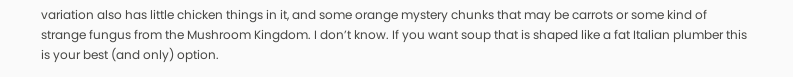variation also has little chicken things in it, and some orange mystery chunks that may be carrots or some kind of strange fungus from the Mushroom Kingdom. I don’t know. If you want soup that is shaped like a fat Italian plumber this is your best (and only) option.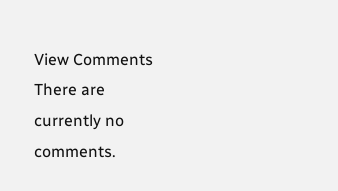View Comments
There are currently no comments.